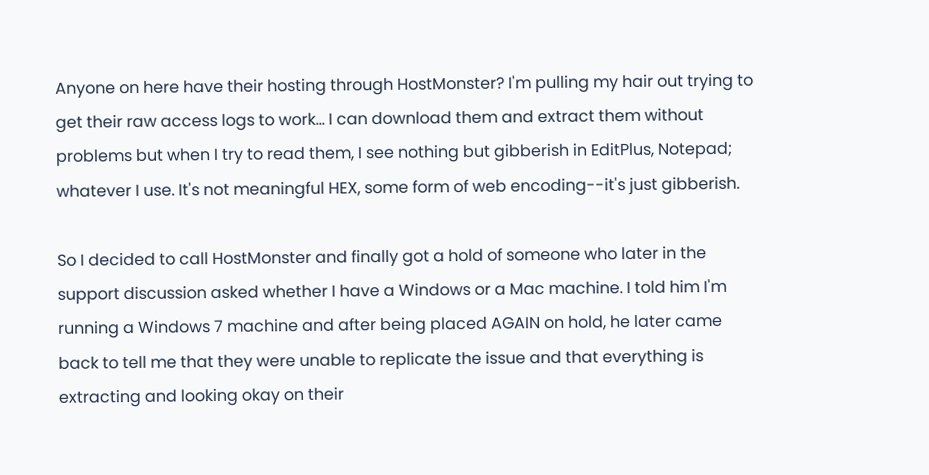Anyone on here have their hosting through HostMonster? I'm pulling my hair out trying to get their raw access logs to work... I can download them and extract them without problems but when I try to read them, I see nothing but gibberish in EditPlus, Notepad; whatever I use. It's not meaningful HEX, some form of web encoding--it's just gibberish.

So I decided to call HostMonster and finally got a hold of someone who later in the support discussion asked whether I have a Windows or a Mac machine. I told him I'm running a Windows 7 machine and after being placed AGAIN on hold, he later came back to tell me that they were unable to replicate the issue and that everything is extracting and looking okay on their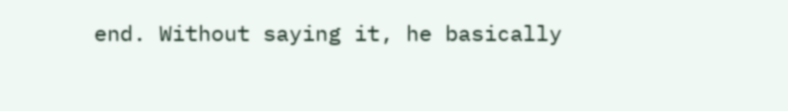end. Without saying it, he basically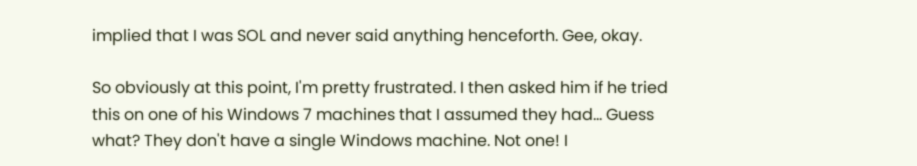implied that I was SOL and never said anything henceforth. Gee, okay.

So obviously at this point, I'm pretty frustrated. I then asked him if he tried this on one of his Windows 7 machines that I assumed they had... Guess what? They don't have a single Windows machine. Not one! I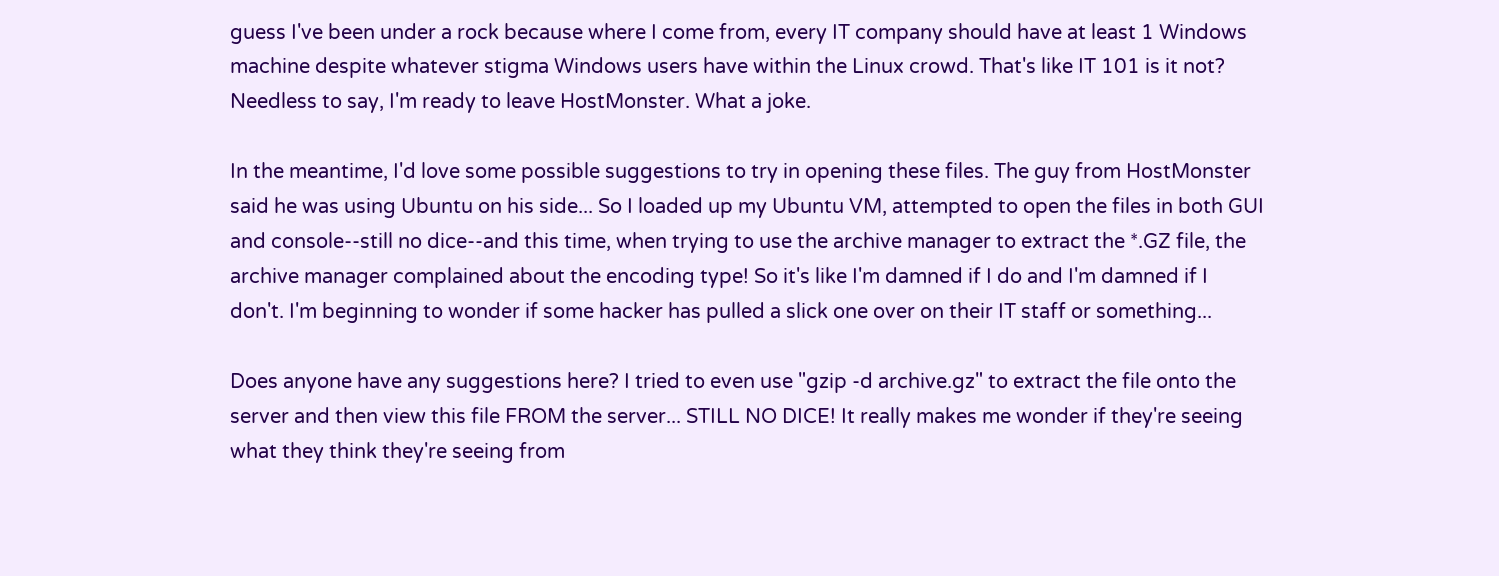guess I've been under a rock because where I come from, every IT company should have at least 1 Windows machine despite whatever stigma Windows users have within the Linux crowd. That's like IT 101 is it not? Needless to say, I'm ready to leave HostMonster. What a joke.

In the meantime, I'd love some possible suggestions to try in opening these files. The guy from HostMonster said he was using Ubuntu on his side... So I loaded up my Ubuntu VM, attempted to open the files in both GUI and console--still no dice--and this time, when trying to use the archive manager to extract the *.GZ file, the archive manager complained about the encoding type! So it's like I'm damned if I do and I'm damned if I don't. I'm beginning to wonder if some hacker has pulled a slick one over on their IT staff or something...

Does anyone have any suggestions here? I tried to even use "gzip -d archive.gz" to extract the file onto the server and then view this file FROM the server... STILL NO DICE! It really makes me wonder if they're seeing what they think they're seeing from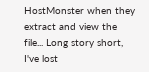HostMonster when they extract and view the file... Long story short, I've lost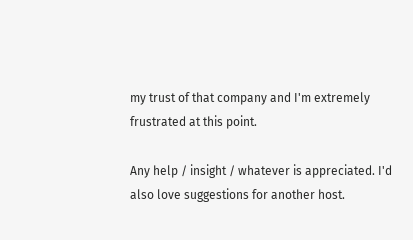my trust of that company and I'm extremely frustrated at this point.

Any help / insight / whatever is appreciated. I'd also love suggestions for another host.